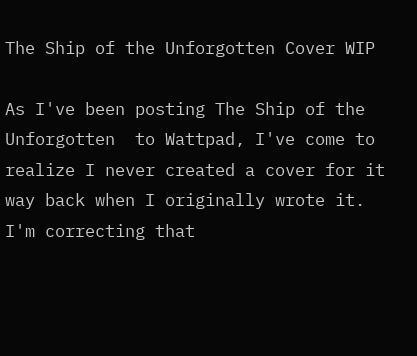The Ship of the Unforgotten Cover WIP

As I've been posting The Ship of the Unforgotten  to Wattpad, I've come to realize I never created a cover for it way back when I originally wrote it. I'm correcting that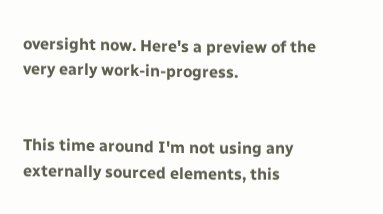oversight now. Here's a preview of the very early work-in-progress.


This time around I'm not using any externally sourced elements, this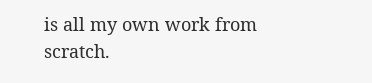is all my own work from scratch.